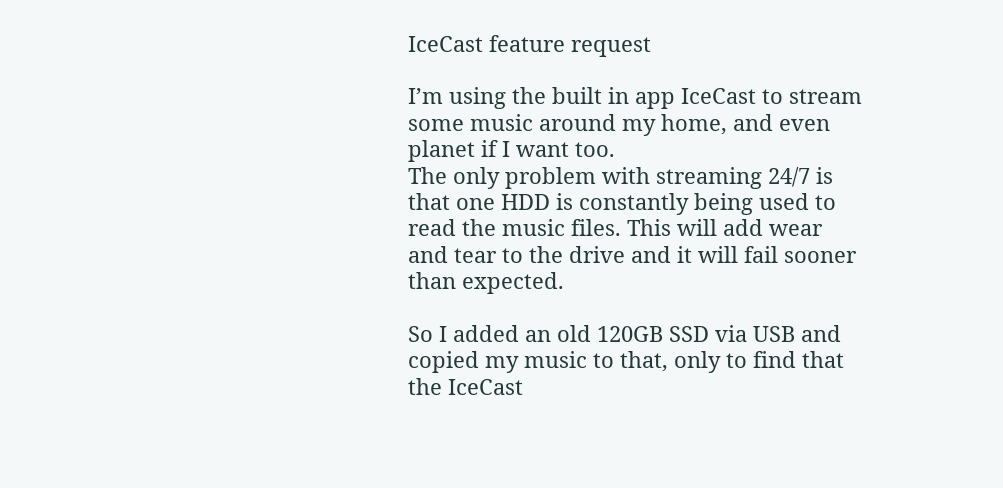IceCast feature request

I’m using the built in app IceCast to stream some music around my home, and even planet if I want too.
The only problem with streaming 24/7 is that one HDD is constantly being used to read the music files. This will add wear and tear to the drive and it will fail sooner than expected.

So I added an old 120GB SSD via USB and copied my music to that, only to find that the IceCast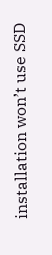installation won’t use SSD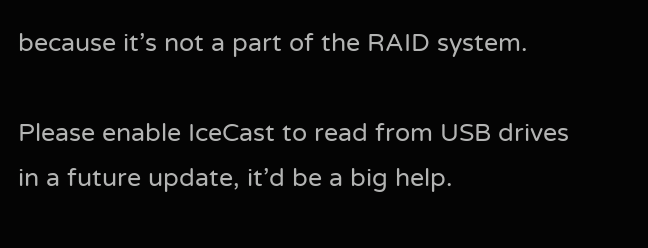because it’s not a part of the RAID system.

Please enable IceCast to read from USB drives in a future update, it’d be a big help.